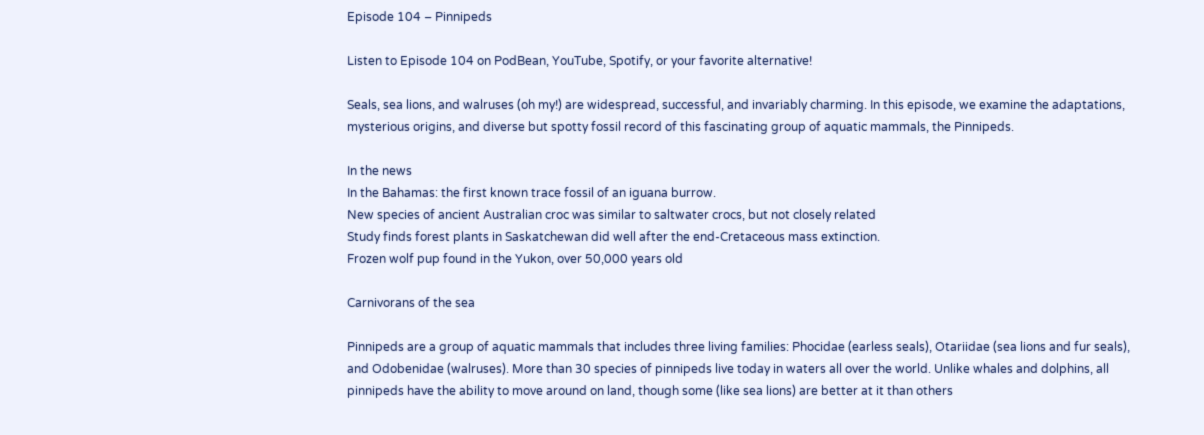Episode 104 – Pinnipeds

Listen to Episode 104 on PodBean, YouTube, Spotify, or your favorite alternative!

Seals, sea lions, and walruses (oh my!) are widespread, successful, and invariably charming. In this episode, we examine the adaptations, mysterious origins, and diverse but spotty fossil record of this fascinating group of aquatic mammals, the Pinnipeds.

In the news
In the Bahamas: the first known trace fossil of an iguana burrow.
New species of ancient Australian croc was similar to saltwater crocs, but not closely related
Study finds forest plants in Saskatchewan did well after the end-Cretaceous mass extinction.
Frozen wolf pup found in the Yukon, over 50,000 years old

Carnivorans of the sea

Pinnipeds are a group of aquatic mammals that includes three living families: Phocidae (earless seals), Otariidae (sea lions and fur seals), and Odobenidae (walruses). More than 30 species of pinnipeds live today in waters all over the world. Unlike whales and dolphins, all pinnipeds have the ability to move around on land, though some (like sea lions) are better at it than others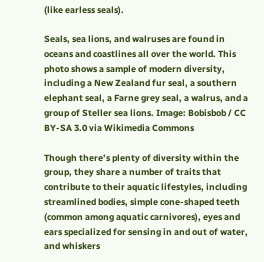(like earless seals).

Seals, sea lions, and walruses are found in oceans and coastlines all over the world. This photo shows a sample of modern diversity, including a New Zealand fur seal, a southern elephant seal, a Farne grey seal, a walrus, and a group of Steller sea lions. Image: Bobisbob / CC BY-SA 3.0 via Wikimedia Commons

Though there’s plenty of diversity within the group, they share a number of traits that contribute to their aquatic lifestyles, including streamlined bodies, simple cone-shaped teeth (common among aquatic carnivores), eyes and ears specialized for sensing in and out of water, and whiskers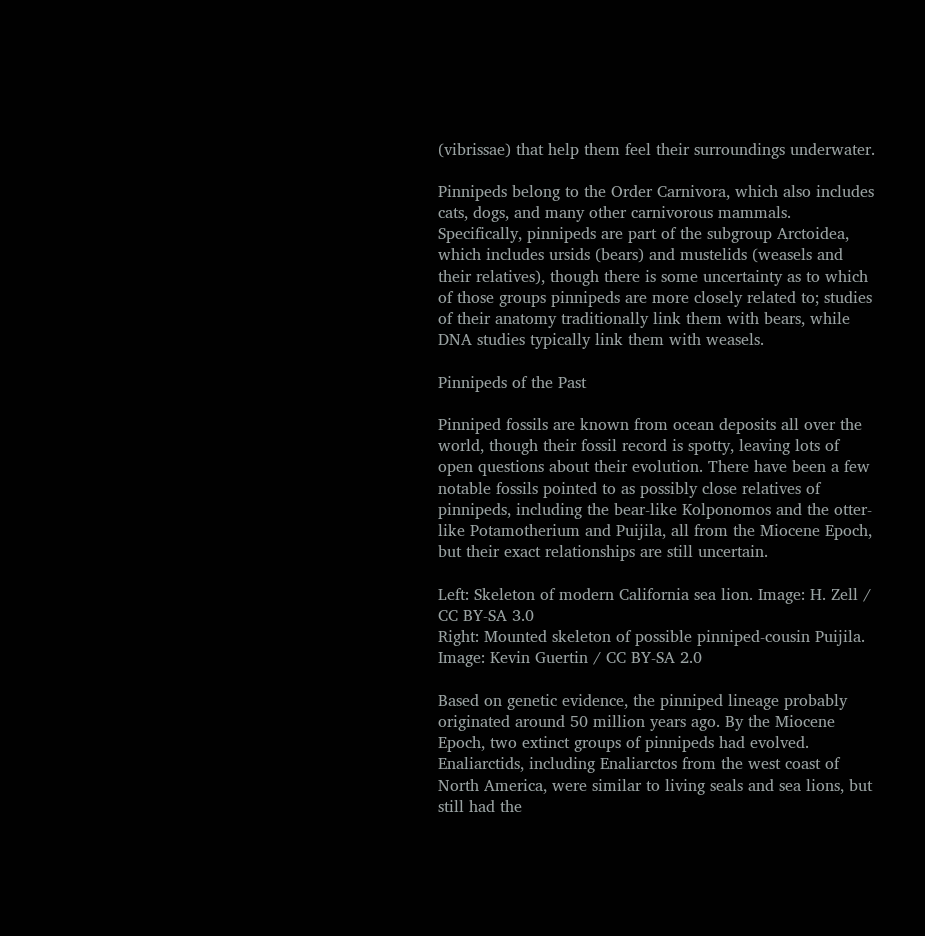(vibrissae) that help them feel their surroundings underwater.

Pinnipeds belong to the Order Carnivora, which also includes cats, dogs, and many other carnivorous mammals. Specifically, pinnipeds are part of the subgroup Arctoidea, which includes ursids (bears) and mustelids (weasels and their relatives), though there is some uncertainty as to which of those groups pinnipeds are more closely related to; studies of their anatomy traditionally link them with bears, while DNA studies typically link them with weasels.

Pinnipeds of the Past

Pinniped fossils are known from ocean deposits all over the world, though their fossil record is spotty, leaving lots of open questions about their evolution. There have been a few notable fossils pointed to as possibly close relatives of pinnipeds, including the bear-like Kolponomos and the otter-like Potamotherium and Puijila, all from the Miocene Epoch, but their exact relationships are still uncertain.

Left: Skeleton of modern California sea lion. Image: H. Zell / CC BY-SA 3.0
Right: Mounted skeleton of possible pinniped-cousin Puijila. Image: Kevin Guertin / CC BY-SA 2.0

Based on genetic evidence, the pinniped lineage probably originated around 50 million years ago. By the Miocene Epoch, two extinct groups of pinnipeds had evolved. Enaliarctids, including Enaliarctos from the west coast of North America, were similar to living seals and sea lions, but still had the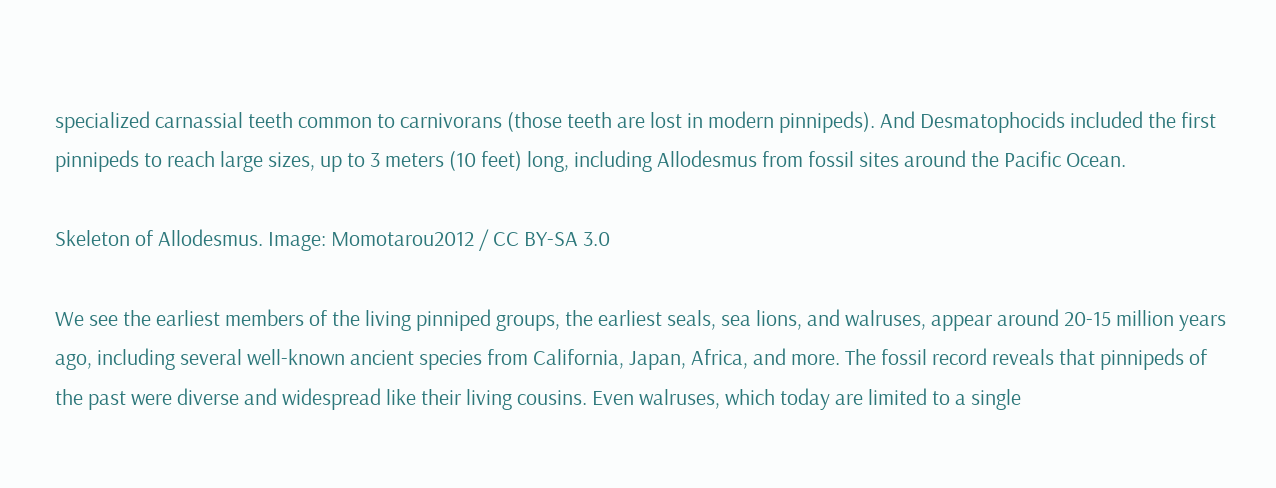specialized carnassial teeth common to carnivorans (those teeth are lost in modern pinnipeds). And Desmatophocids included the first pinnipeds to reach large sizes, up to 3 meters (10 feet) long, including Allodesmus from fossil sites around the Pacific Ocean.

Skeleton of Allodesmus. Image: Momotarou2012 / CC BY-SA 3.0

We see the earliest members of the living pinniped groups, the earliest seals, sea lions, and walruses, appear around 20-15 million years ago, including several well-known ancient species from California, Japan, Africa, and more. The fossil record reveals that pinnipeds of the past were diverse and widespread like their living cousins. Even walruses, which today are limited to a single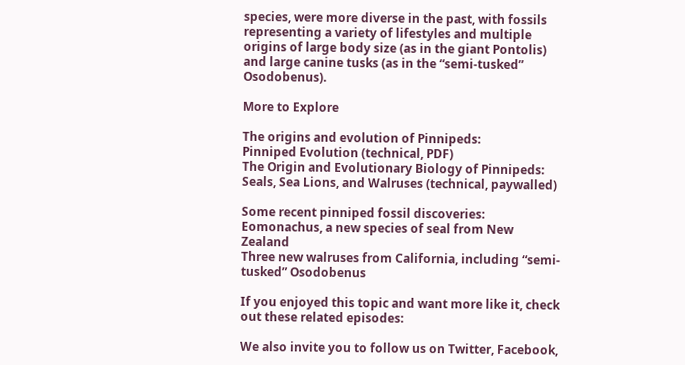species, were more diverse in the past, with fossils representing a variety of lifestyles and multiple origins of large body size (as in the giant Pontolis) and large canine tusks (as in the “semi-tusked” Osodobenus).

More to Explore

The origins and evolution of Pinnipeds:
Pinniped Evolution (technical, PDF)
The Origin and Evolutionary Biology of Pinnipeds: Seals, Sea Lions, and Walruses (technical, paywalled)

Some recent pinniped fossil discoveries:
Eomonachus, a new species of seal from New Zealand
Three new walruses from California, including “semi-tusked” Osodobenus

If you enjoyed this topic and want more like it, check out these related episodes:

We also invite you to follow us on Twitter, Facebook,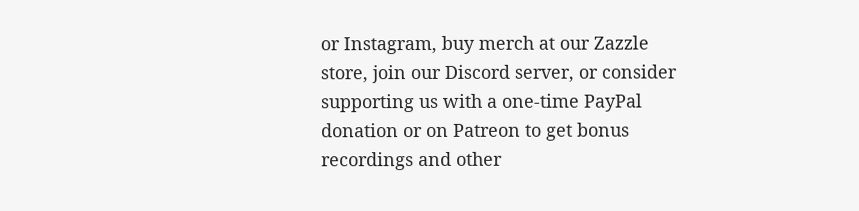or Instagram, buy merch at our Zazzle store, join our Discord server, or consider supporting us with a one-time PayPal donation or on Patreon to get bonus recordings and other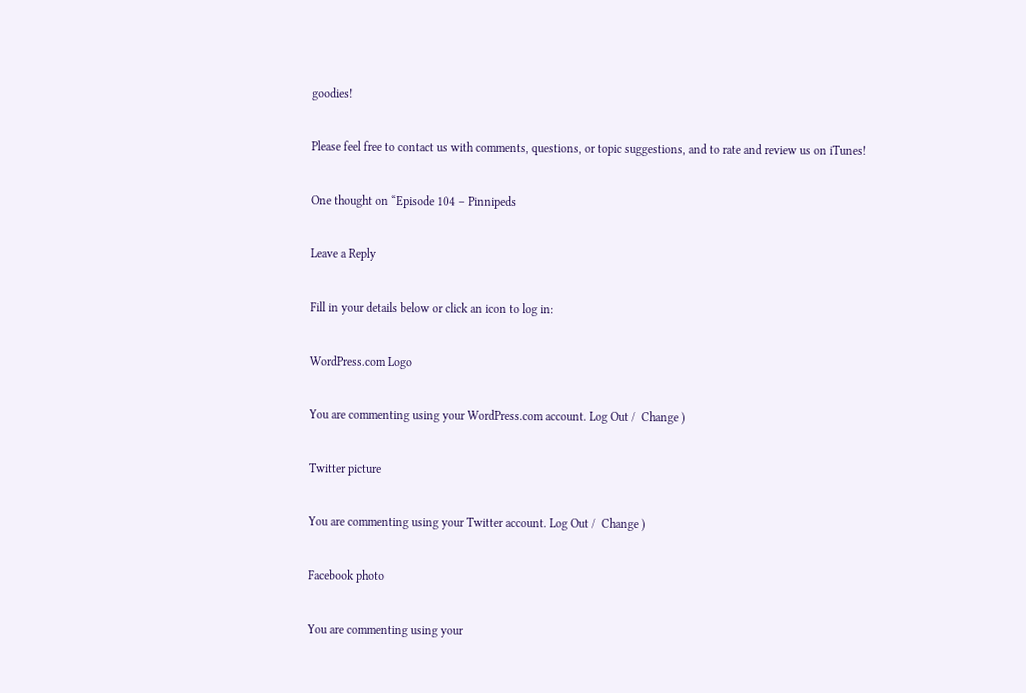goodies!

Please feel free to contact us with comments, questions, or topic suggestions, and to rate and review us on iTunes!

One thought on “Episode 104 – Pinnipeds

Leave a Reply

Fill in your details below or click an icon to log in:

WordPress.com Logo

You are commenting using your WordPress.com account. Log Out /  Change )

Twitter picture

You are commenting using your Twitter account. Log Out /  Change )

Facebook photo

You are commenting using your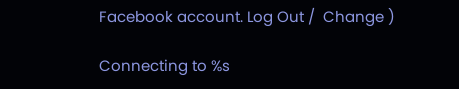Facebook account. Log Out /  Change )

Connecting to %s